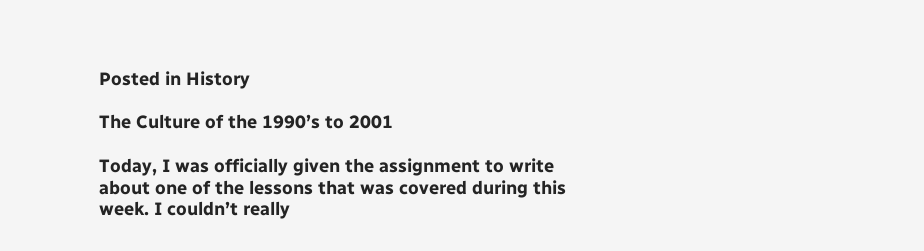Posted in History

The Culture of the 1990’s to 2001

Today, I was officially given the assignment to write about one of the lessons that was covered during this week. I couldn’t really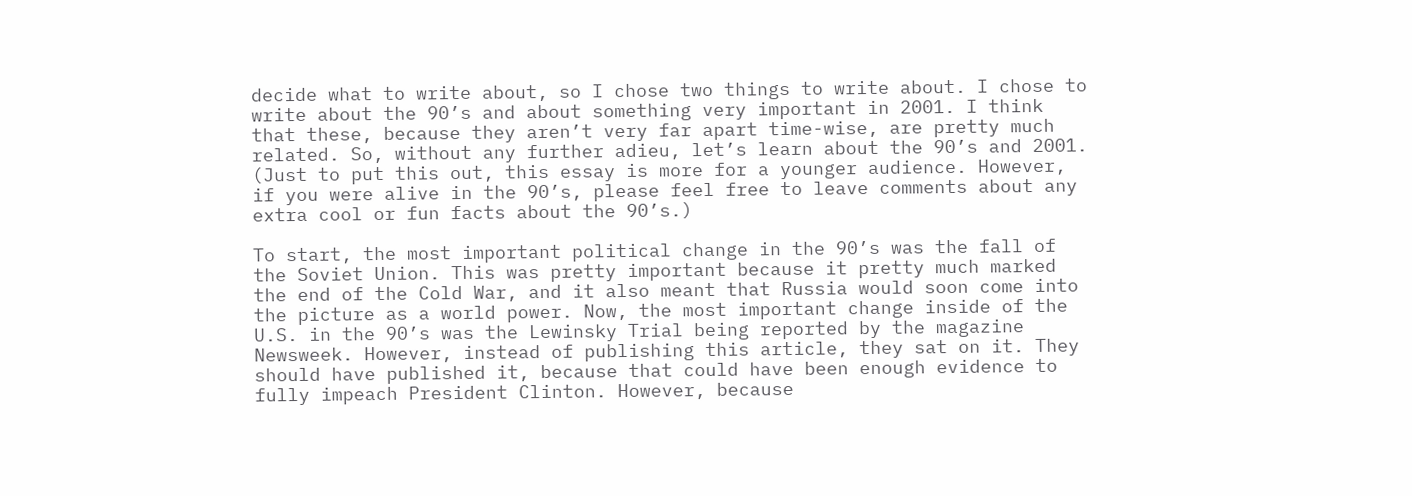decide what to write about, so I chose two things to write about. I chose to write about the 90’s and about something very important in 2001. I think that these, because they aren’t very far apart time-wise, are pretty much related. So, without any further adieu, let’s learn about the 90’s and 2001. (Just to put this out, this essay is more for a younger audience. However, if you were alive in the 90’s, please feel free to leave comments about any extra cool or fun facts about the 90’s.)

To start, the most important political change in the 90’s was the fall of the Soviet Union. This was pretty important because it pretty much marked the end of the Cold War, and it also meant that Russia would soon come into the picture as a world power. Now, the most important change inside of the U.S. in the 90’s was the Lewinsky Trial being reported by the magazine Newsweek. However, instead of publishing this article, they sat on it. They should have published it, because that could have been enough evidence to fully impeach President Clinton. However, because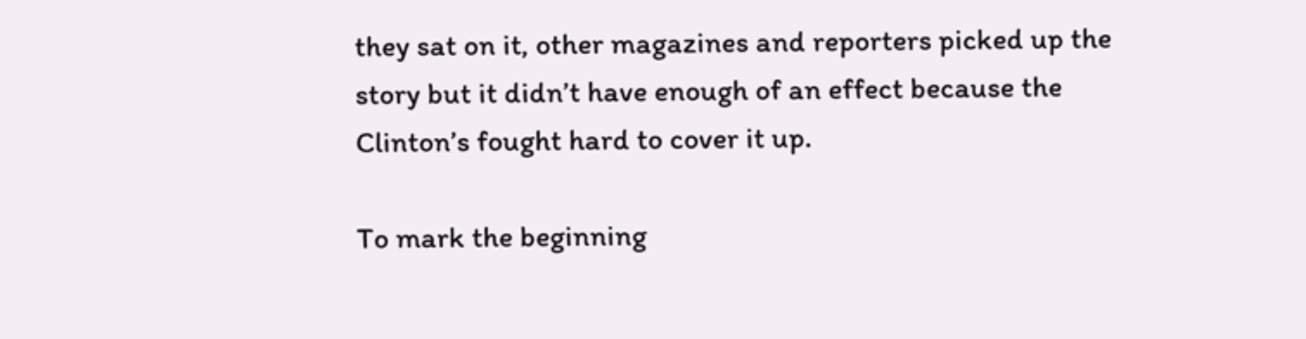they sat on it, other magazines and reporters picked up the story but it didn’t have enough of an effect because the Clinton’s fought hard to cover it up.

To mark the beginning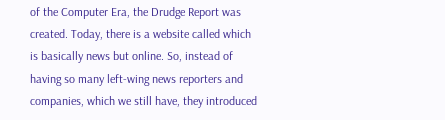of the Computer Era, the Drudge Report was created. Today, there is a website called which is basically news but online. So, instead of having so many left-wing news reporters and companies, which we still have, they introduced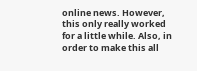online news. However, this only really worked for a little while. Also, in order to make this all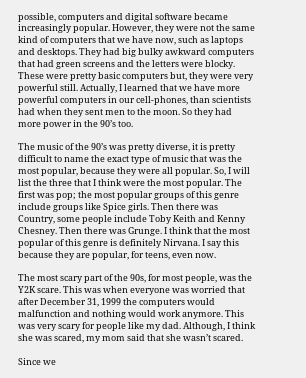possible, computers and digital software became increasingly popular. However, they were not the same kind of computers that we have now, such as laptops and desktops. They had big bulky awkward computers that had green screens and the letters were blocky. These were pretty basic computers but, they were very powerful still. Actually, I learned that we have more powerful computers in our cell-phones, than scientists had when they sent men to the moon. So they had more power in the 90’s too.

The music of the 90’s was pretty diverse, it is pretty difficult to name the exact type of music that was the most popular, because they were all popular. So, I will list the three that I think were the most popular. The first was pop; the most popular groups of this genre include groups like Spice girls. Then there was Country, some people include Toby Keith and Kenny Chesney. Then there was Grunge. I think that the most popular of this genre is definitely Nirvana. I say this because they are popular, for teens, even now.

The most scary part of the 90s, for most people, was the Y2K scare. This was when everyone was worried that after December 31, 1999 the computers would malfunction and nothing would work anymore. This was very scary for people like my dad. Although, I think she was scared, my mom said that she wasn’t scared.

Since we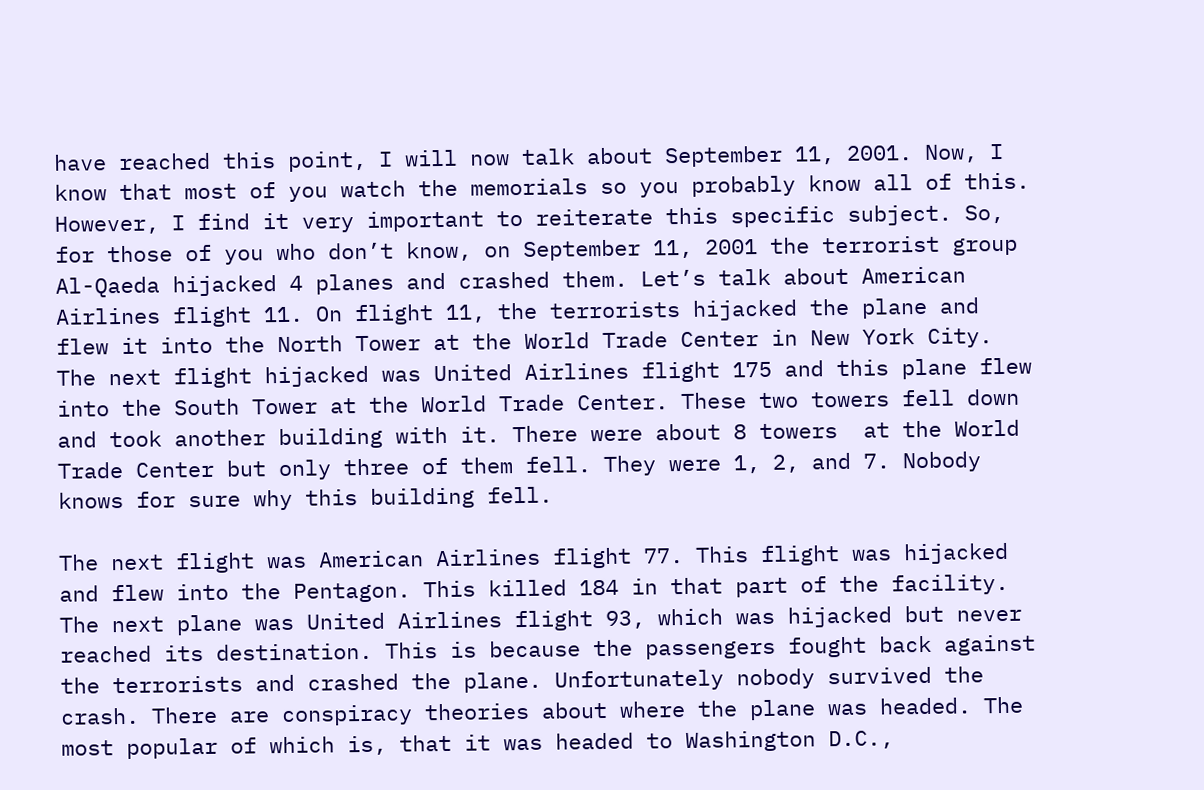have reached this point, I will now talk about September 11, 2001. Now, I know that most of you watch the memorials so you probably know all of this. However, I find it very important to reiterate this specific subject. So, for those of you who don’t know, on September 11, 2001 the terrorist group Al-Qaeda hijacked 4 planes and crashed them. Let’s talk about American Airlines flight 11. On flight 11, the terrorists hijacked the plane and flew it into the North Tower at the World Trade Center in New York City. The next flight hijacked was United Airlines flight 175 and this plane flew into the South Tower at the World Trade Center. These two towers fell down and took another building with it. There were about 8 towers  at the World Trade Center but only three of them fell. They were 1, 2, and 7. Nobody knows for sure why this building fell.

The next flight was American Airlines flight 77. This flight was hijacked and flew into the Pentagon. This killed 184 in that part of the facility. The next plane was United Airlines flight 93, which was hijacked but never reached its destination. This is because the passengers fought back against the terrorists and crashed the plane. Unfortunately nobody survived the crash. There are conspiracy theories about where the plane was headed. The most popular of which is, that it was headed to Washington D.C.,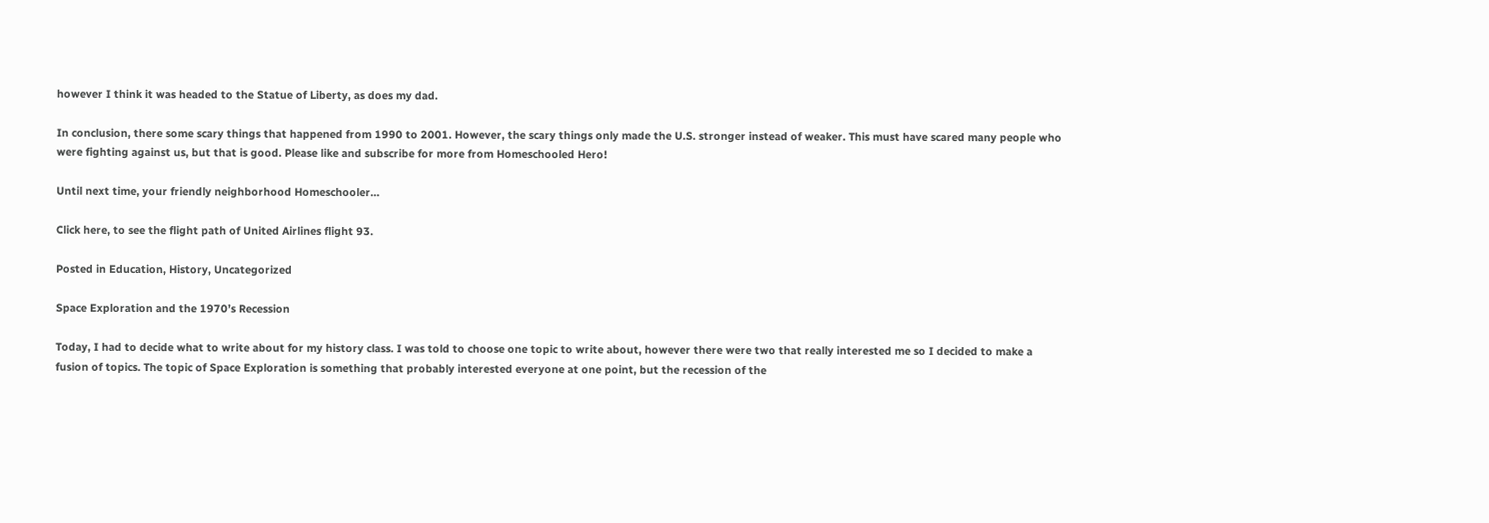however I think it was headed to the Statue of Liberty, as does my dad.

In conclusion, there some scary things that happened from 1990 to 2001. However, the scary things only made the U.S. stronger instead of weaker. This must have scared many people who were fighting against us, but that is good. Please like and subscribe for more from Homeschooled Hero!

Until next time, your friendly neighborhood Homeschooler…

Click here, to see the flight path of United Airlines flight 93.

Posted in Education, History, Uncategorized

Space Exploration and the 1970’s Recession

Today, I had to decide what to write about for my history class. I was told to choose one topic to write about, however there were two that really interested me so I decided to make a fusion of topics. The topic of Space Exploration is something that probably interested everyone at one point, but the recession of the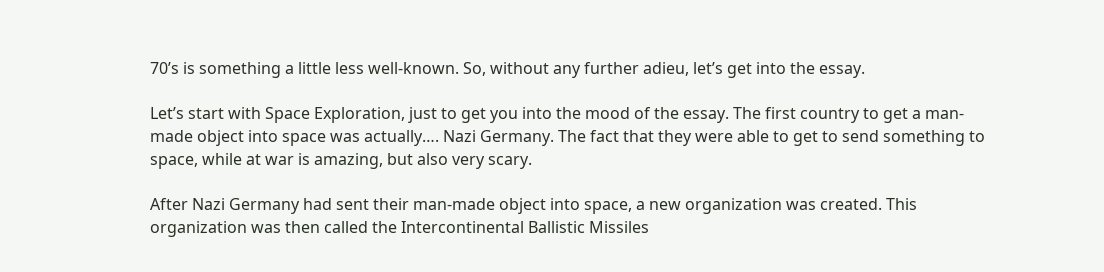70’s is something a little less well-known. So, without any further adieu, let’s get into the essay.

Let’s start with Space Exploration, just to get you into the mood of the essay. The first country to get a man-made object into space was actually…. Nazi Germany. The fact that they were able to get to send something to space, while at war is amazing, but also very scary.

After Nazi Germany had sent their man-made object into space, a new organization was created. This organization was then called the Intercontinental Ballistic Missiles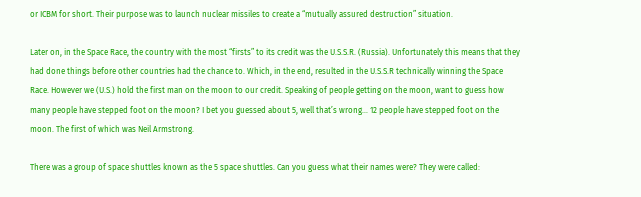or ICBM for short. Their purpose was to launch nuclear missiles to create a “mutually assured destruction” situation.

Later on, in the Space Race, the country with the most “firsts” to its credit was the U.S.S.R. (Russia). Unfortunately this means that they had done things before other countries had the chance to. Which, in the end, resulted in the U.S.S.R technically winning the Space Race. However we (U.S.) hold the first man on the moon to our credit. Speaking of people getting on the moon, want to guess how many people have stepped foot on the moon? I bet you guessed about 5, well that’s wrong… 12 people have stepped foot on the moon. The first of which was Neil Armstrong.

There was a group of space shuttles known as the 5 space shuttles. Can you guess what their names were? They were called: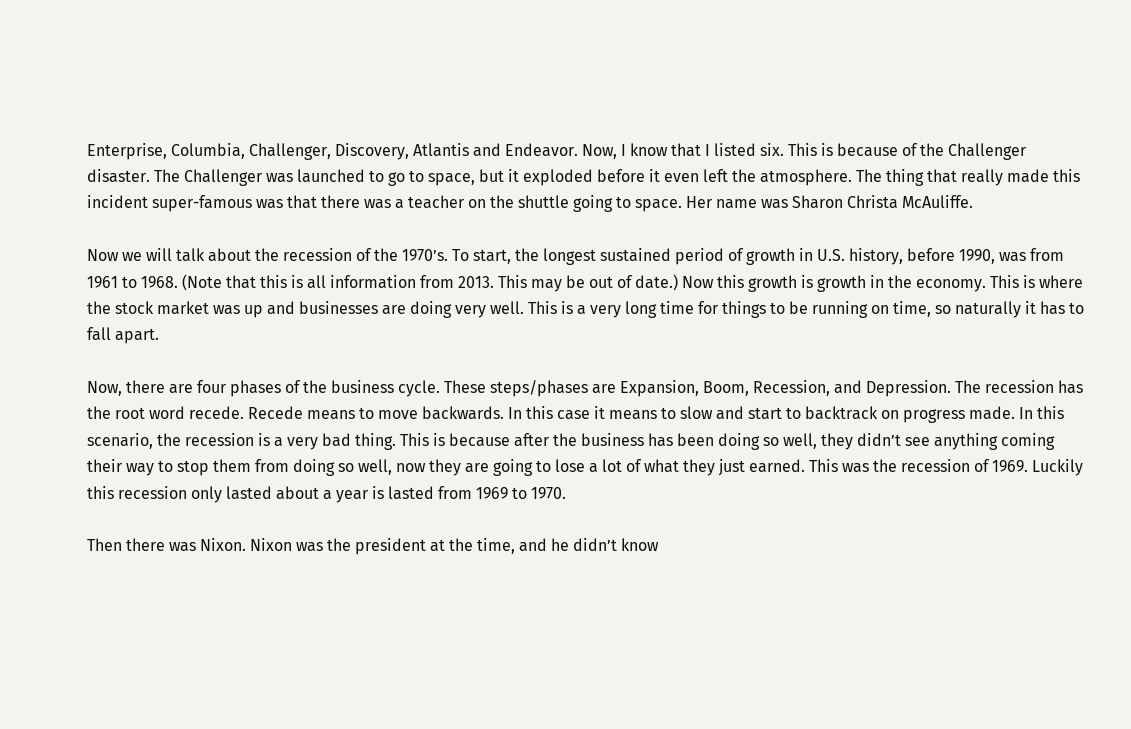Enterprise, Columbia, Challenger, Discovery, Atlantis and Endeavor. Now, I know that I listed six. This is because of the Challenger disaster. The Challenger was launched to go to space, but it exploded before it even left the atmosphere. The thing that really made this incident super-famous was that there was a teacher on the shuttle going to space. Her name was Sharon Christa McAuliffe.

Now we will talk about the recession of the 1970’s. To start, the longest sustained period of growth in U.S. history, before 1990, was from 1961 to 1968. (Note that this is all information from 2013. This may be out of date.) Now this growth is growth in the economy. This is where the stock market was up and businesses are doing very well. This is a very long time for things to be running on time, so naturally it has to fall apart.

Now, there are four phases of the business cycle. These steps/phases are Expansion, Boom, Recession, and Depression. The recession has the root word recede. Recede means to move backwards. In this case it means to slow and start to backtrack on progress made. In this scenario, the recession is a very bad thing. This is because after the business has been doing so well, they didn’t see anything coming their way to stop them from doing so well, now they are going to lose a lot of what they just earned. This was the recession of 1969. Luckily this recession only lasted about a year is lasted from 1969 to 1970.

Then there was Nixon. Nixon was the president at the time, and he didn’t know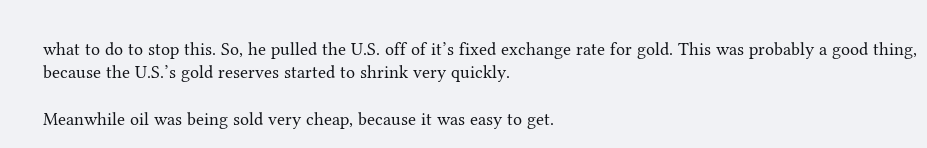what to do to stop this. So, he pulled the U.S. off of it’s fixed exchange rate for gold. This was probably a good thing, because the U.S.’s gold reserves started to shrink very quickly.

Meanwhile oil was being sold very cheap, because it was easy to get.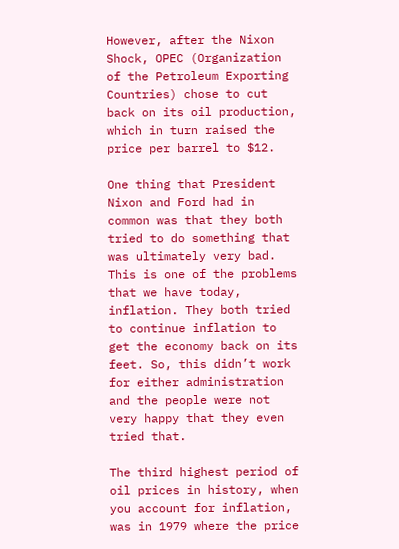However, after the Nixon Shock, OPEC (Organization of the Petroleum Exporting Countries) chose to cut back on its oil production, which in turn raised the price per barrel to $12.

One thing that President Nixon and Ford had in common was that they both tried to do something that was ultimately very bad. This is one of the problems that we have today, inflation. They both tried to continue inflation to get the economy back on its feet. So, this didn’t work for either administration and the people were not very happy that they even tried that.

The third highest period of oil prices in history, when you account for inflation, was in 1979 where the price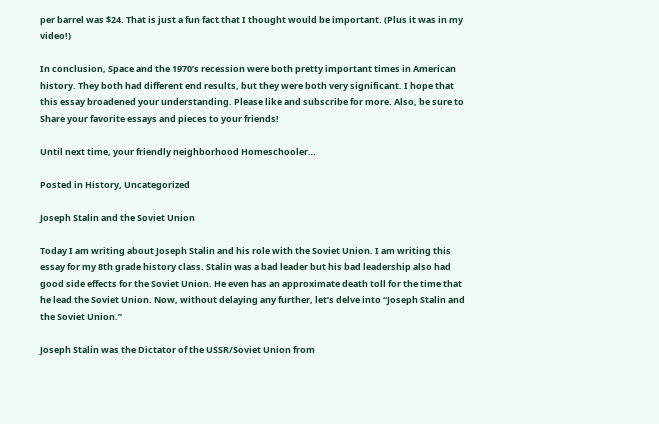per barrel was $24. That is just a fun fact that I thought would be important. (Plus it was in my video!)

In conclusion, Space and the 1970’s recession were both pretty important times in American history. They both had different end results, but they were both very significant. I hope that this essay broadened your understanding. Please like and subscribe for more. Also, be sure to Share your favorite essays and pieces to your friends!

Until next time, your friendly neighborhood Homeschooler…

Posted in History, Uncategorized

Joseph Stalin and the Soviet Union

Today I am writing about Joseph Stalin and his role with the Soviet Union. I am writing this essay for my 8th grade history class. Stalin was a bad leader but his bad leadership also had good side effects for the Soviet Union. He even has an approximate death toll for the time that he lead the Soviet Union. Now, without delaying any further, let’s delve into “Joseph Stalin and the Soviet Union.”

Joseph Stalin was the Dictator of the USSR/Soviet Union from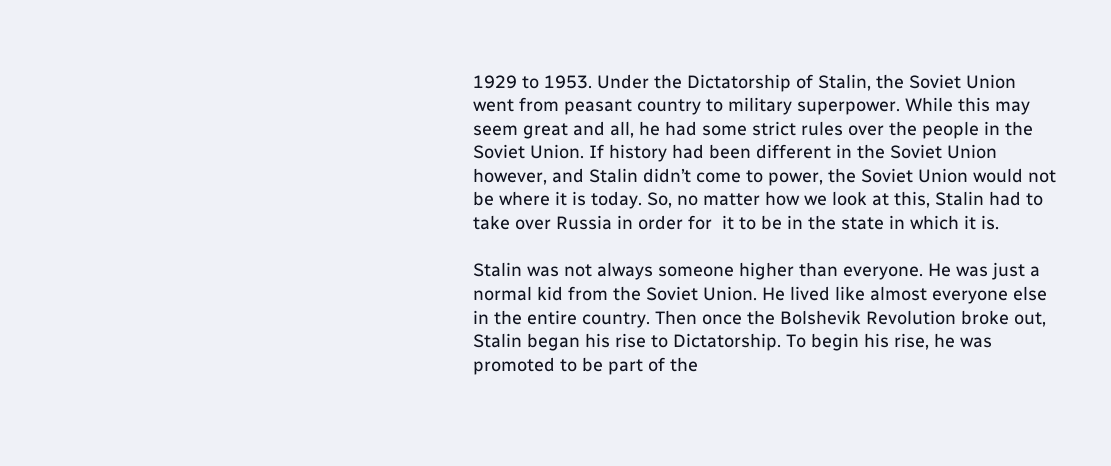1929 to 1953. Under the Dictatorship of Stalin, the Soviet Union went from peasant country to military superpower. While this may seem great and all, he had some strict rules over the people in the Soviet Union. If history had been different in the Soviet Union however, and Stalin didn’t come to power, the Soviet Union would not be where it is today. So, no matter how we look at this, Stalin had to take over Russia in order for  it to be in the state in which it is.

Stalin was not always someone higher than everyone. He was just a normal kid from the Soviet Union. He lived like almost everyone else in the entire country. Then once the Bolshevik Revolution broke out, Stalin began his rise to Dictatorship. To begin his rise, he was promoted to be part of the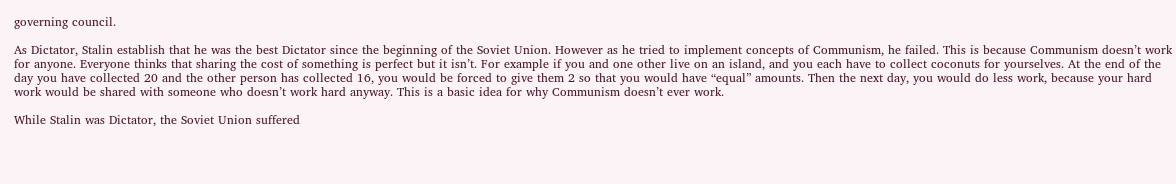governing council.

As Dictator, Stalin establish that he was the best Dictator since the beginning of the Soviet Union. However as he tried to implement concepts of Communism, he failed. This is because Communism doesn’t work for anyone. Everyone thinks that sharing the cost of something is perfect but it isn’t. For example if you and one other live on an island, and you each have to collect coconuts for yourselves. At the end of the day you have collected 20 and the other person has collected 16, you would be forced to give them 2 so that you would have “equal” amounts. Then the next day, you would do less work, because your hard work would be shared with someone who doesn’t work hard anyway. This is a basic idea for why Communism doesn’t ever work.

While Stalin was Dictator, the Soviet Union suffered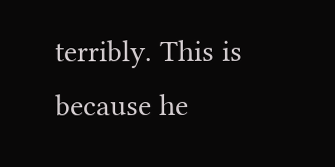terribly. This is because he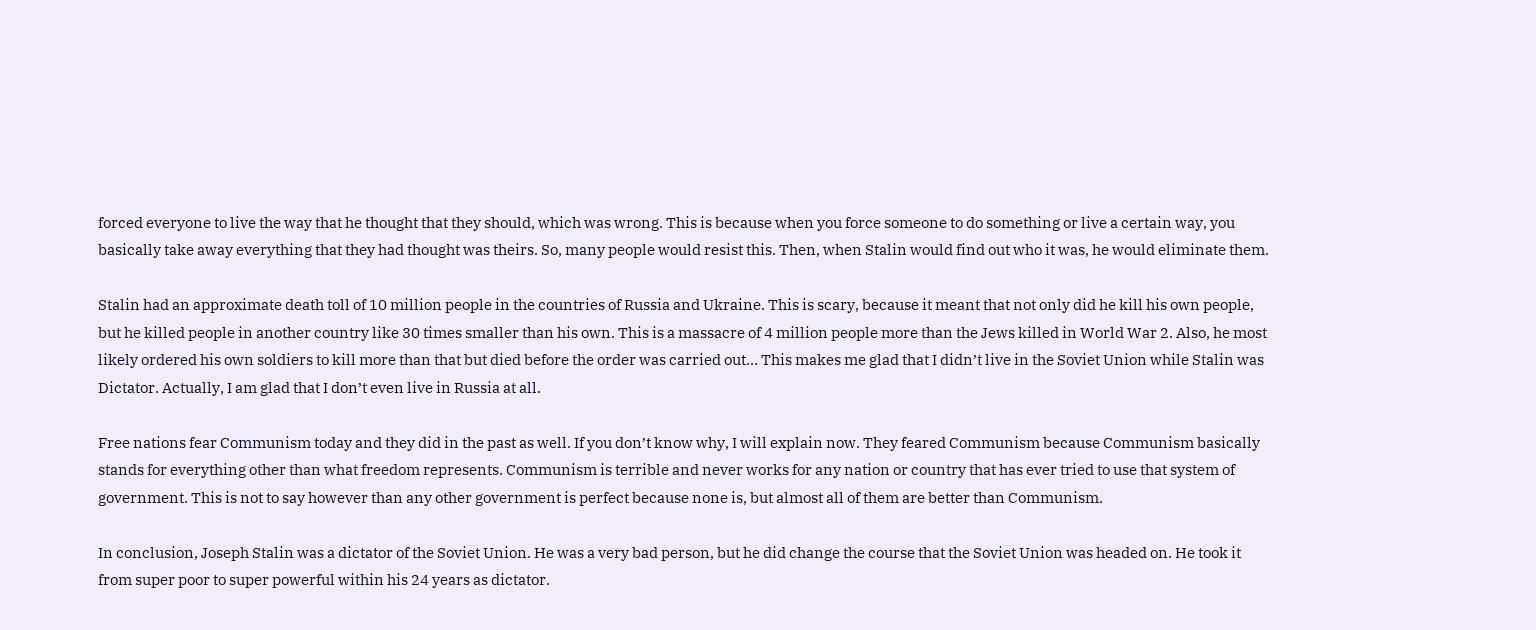forced everyone to live the way that he thought that they should, which was wrong. This is because when you force someone to do something or live a certain way, you basically take away everything that they had thought was theirs. So, many people would resist this. Then, when Stalin would find out who it was, he would eliminate them.

Stalin had an approximate death toll of 10 million people in the countries of Russia and Ukraine. This is scary, because it meant that not only did he kill his own people, but he killed people in another country like 30 times smaller than his own. This is a massacre of 4 million people more than the Jews killed in World War 2. Also, he most likely ordered his own soldiers to kill more than that but died before the order was carried out… This makes me glad that I didn’t live in the Soviet Union while Stalin was Dictator. Actually, I am glad that I don’t even live in Russia at all.

Free nations fear Communism today and they did in the past as well. If you don’t know why, I will explain now. They feared Communism because Communism basically stands for everything other than what freedom represents. Communism is terrible and never works for any nation or country that has ever tried to use that system of government. This is not to say however than any other government is perfect because none is, but almost all of them are better than Communism.

In conclusion, Joseph Stalin was a dictator of the Soviet Union. He was a very bad person, but he did change the course that the Soviet Union was headed on. He took it from super poor to super powerful within his 24 years as dictator.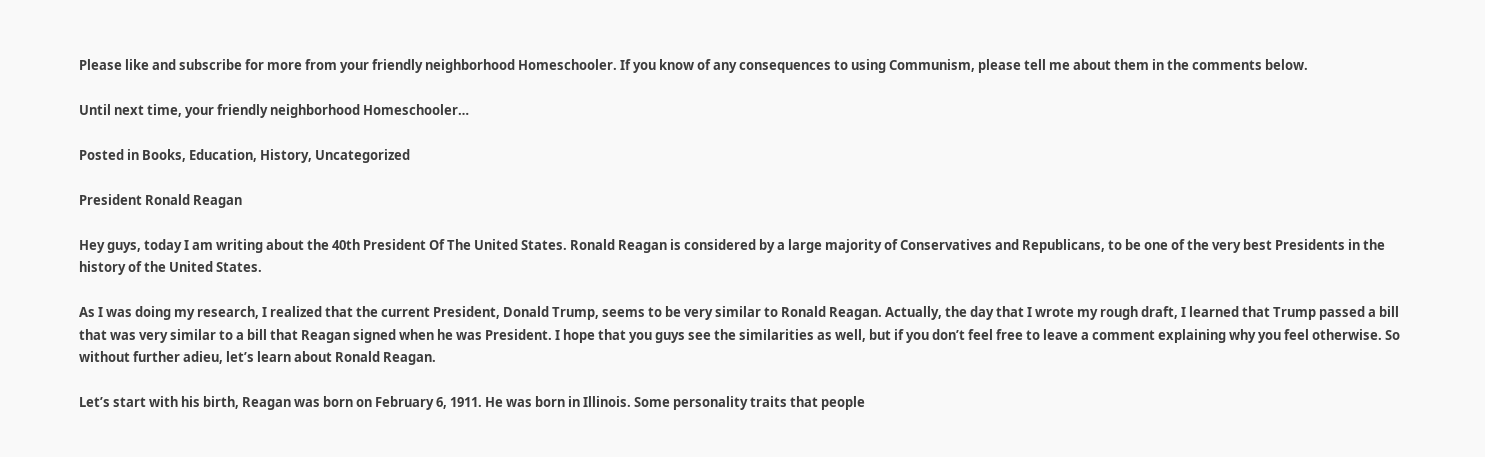Please like and subscribe for more from your friendly neighborhood Homeschooler. If you know of any consequences to using Communism, please tell me about them in the comments below.

Until next time, your friendly neighborhood Homeschooler…

Posted in Books, Education, History, Uncategorized

President Ronald Reagan

Hey guys, today I am writing about the 40th President Of The United States. Ronald Reagan is considered by a large majority of Conservatives and Republicans, to be one of the very best Presidents in the history of the United States.

As I was doing my research, I realized that the current President, Donald Trump, seems to be very similar to Ronald Reagan. Actually, the day that I wrote my rough draft, I learned that Trump passed a bill that was very similar to a bill that Reagan signed when he was President. I hope that you guys see the similarities as well, but if you don’t feel free to leave a comment explaining why you feel otherwise. So without further adieu, let’s learn about Ronald Reagan.

Let’s start with his birth, Reagan was born on February 6, 1911. He was born in Illinois. Some personality traits that people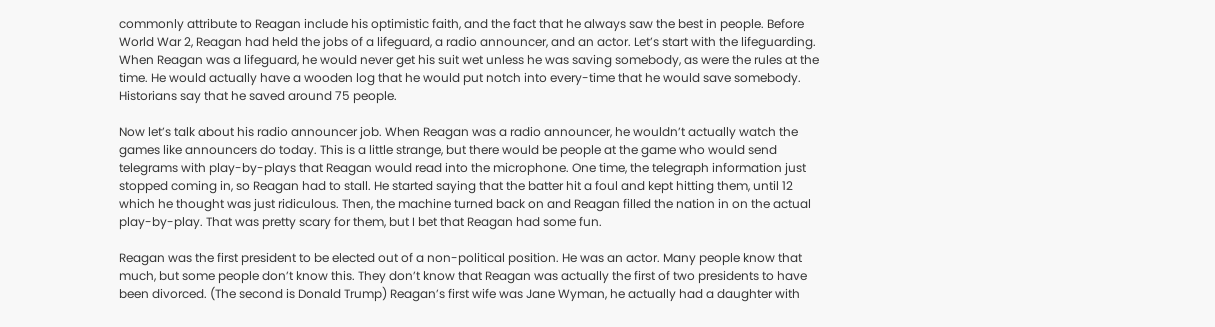commonly attribute to Reagan include his optimistic faith, and the fact that he always saw the best in people. Before World War 2, Reagan had held the jobs of a lifeguard, a radio announcer, and an actor. Let’s start with the lifeguarding. When Reagan was a lifeguard, he would never get his suit wet unless he was saving somebody, as were the rules at the time. He would actually have a wooden log that he would put notch into every-time that he would save somebody. Historians say that he saved around 75 people.

Now let’s talk about his radio announcer job. When Reagan was a radio announcer, he wouldn’t actually watch the games like announcers do today. This is a little strange, but there would be people at the game who would send telegrams with play-by-plays that Reagan would read into the microphone. One time, the telegraph information just stopped coming in, so Reagan had to stall. He started saying that the batter hit a foul and kept hitting them, until 12 which he thought was just ridiculous. Then, the machine turned back on and Reagan filled the nation in on the actual play-by-play. That was pretty scary for them, but I bet that Reagan had some fun.

Reagan was the first president to be elected out of a non-political position. He was an actor. Many people know that much, but some people don’t know this. They don’t know that Reagan was actually the first of two presidents to have been divorced. (The second is Donald Trump) Reagan’s first wife was Jane Wyman, he actually had a daughter with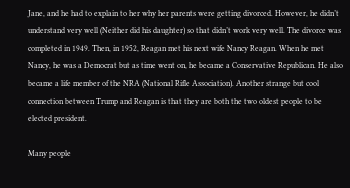Jane, and he had to explain to her why her parents were getting divorced. However, he didn’t understand very well (Neither did his daughter) so that didn’t work very well. The divorce was completed in 1949. Then, in 1952, Reagan met his next wife Nancy Reagan. When he met Nancy, he was a Democrat but as time went on, he became a Conservative Republican. He also became a life member of the NRA (National Rifle Association). Another strange but cool connection between Trump and Reagan is that they are both the two oldest people to be elected president.

Many people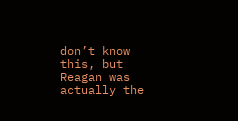don’t know this, but Reagan was actually the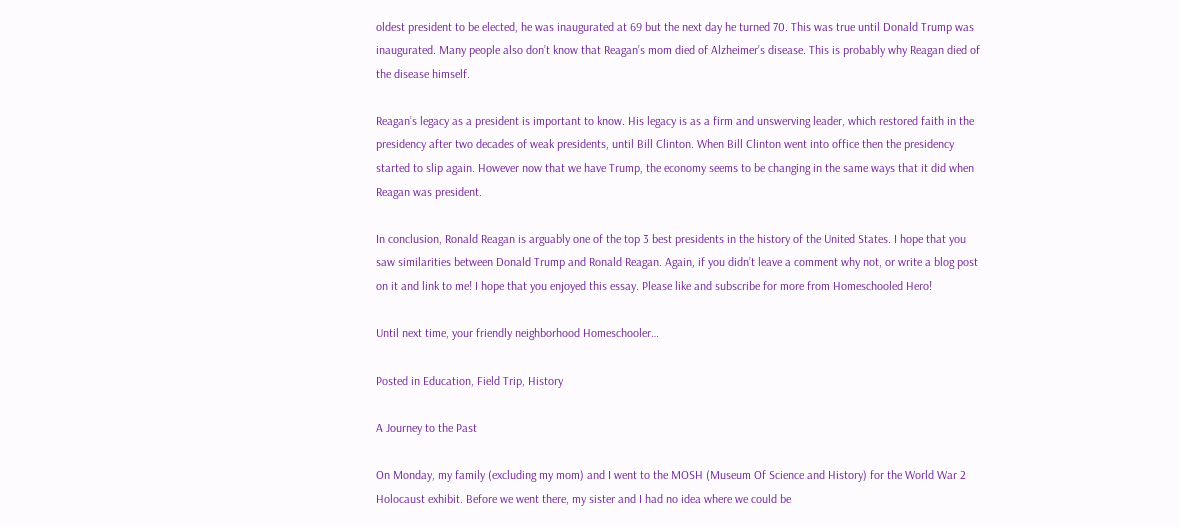oldest president to be elected, he was inaugurated at 69 but the next day he turned 70. This was true until Donald Trump was inaugurated. Many people also don’t know that Reagan’s mom died of Alzheimer’s disease. This is probably why Reagan died of the disease himself.

Reagan’s legacy as a president is important to know. His legacy is as a firm and unswerving leader, which restored faith in the presidency after two decades of weak presidents, until Bill Clinton. When Bill Clinton went into office then the presidency started to slip again. However now that we have Trump, the economy seems to be changing in the same ways that it did when Reagan was president.

In conclusion, Ronald Reagan is arguably one of the top 3 best presidents in the history of the United States. I hope that you saw similarities between Donald Trump and Ronald Reagan. Again, if you didn’t leave a comment why not, or write a blog post on it and link to me! I hope that you enjoyed this essay. Please like and subscribe for more from Homeschooled Hero!

Until next time, your friendly neighborhood Homeschooler…

Posted in Education, Field Trip, History

A Journey to the Past

On Monday, my family (excluding my mom) and I went to the MOSH (Museum Of Science and History) for the World War 2 Holocaust exhibit. Before we went there, my sister and I had no idea where we could be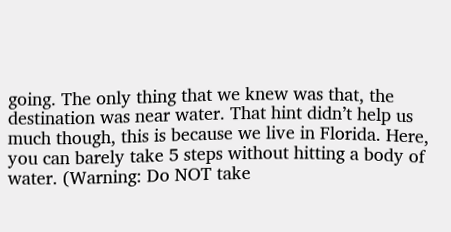going. The only thing that we knew was that, the destination was near water. That hint didn’t help us much though, this is because we live in Florida. Here, you can barely take 5 steps without hitting a body of water. (Warning: Do NOT take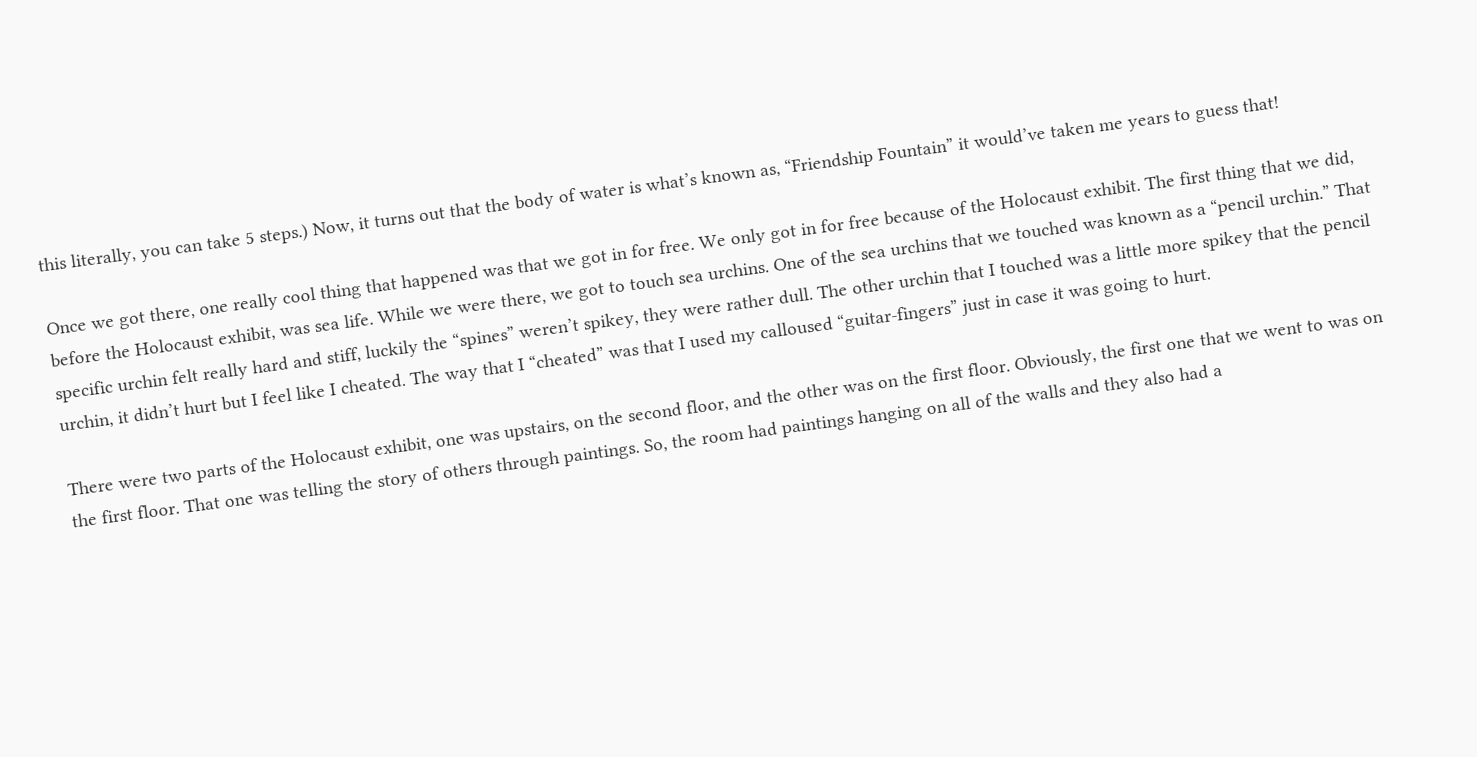this literally, you can take 5 steps.) Now, it turns out that the body of water is what’s known as, “Friendship Fountain” it would’ve taken me years to guess that!

Once we got there, one really cool thing that happened was that we got in for free. We only got in for free because of the Holocaust exhibit. The first thing that we did, before the Holocaust exhibit, was sea life. While we were there, we got to touch sea urchins. One of the sea urchins that we touched was known as a “pencil urchin.” That specific urchin felt really hard and stiff, luckily the “spines” weren’t spikey, they were rather dull. The other urchin that I touched was a little more spikey that the pencil urchin, it didn’t hurt but I feel like I cheated. The way that I “cheated” was that I used my calloused “guitar-fingers” just in case it was going to hurt.

There were two parts of the Holocaust exhibit, one was upstairs, on the second floor, and the other was on the first floor. Obviously, the first one that we went to was on the first floor. That one was telling the story of others through paintings. So, the room had paintings hanging on all of the walls and they also had a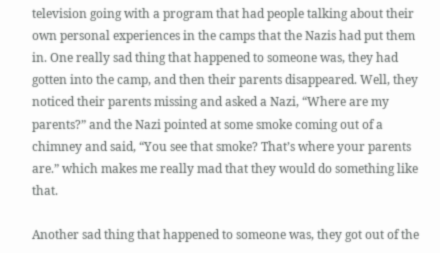television going with a program that had people talking about their own personal experiences in the camps that the Nazis had put them in. One really sad thing that happened to someone was, they had gotten into the camp, and then their parents disappeared. Well, they noticed their parents missing and asked a Nazi, “Where are my parents?” and the Nazi pointed at some smoke coming out of a chimney and said, “You see that smoke? That’s where your parents are.” which makes me really mad that they would do something like that.

Another sad thing that happened to someone was, they got out of the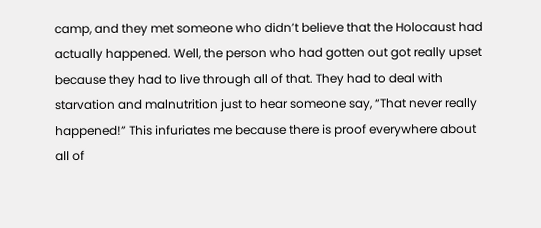camp, and they met someone who didn’t believe that the Holocaust had actually happened. Well, the person who had gotten out got really upset because they had to live through all of that. They had to deal with starvation and malnutrition just to hear someone say, “That never really happened!” This infuriates me because there is proof everywhere about all of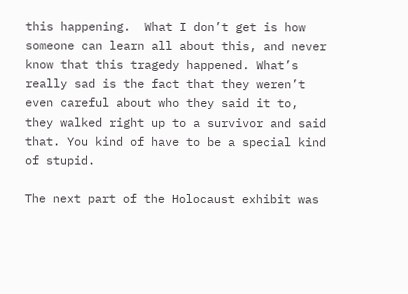this happening.  What I don’t get is how someone can learn all about this, and never know that this tragedy happened. What’s really sad is the fact that they weren’t even careful about who they said it to, they walked right up to a survivor and said that. You kind of have to be a special kind  of stupid.

The next part of the Holocaust exhibit was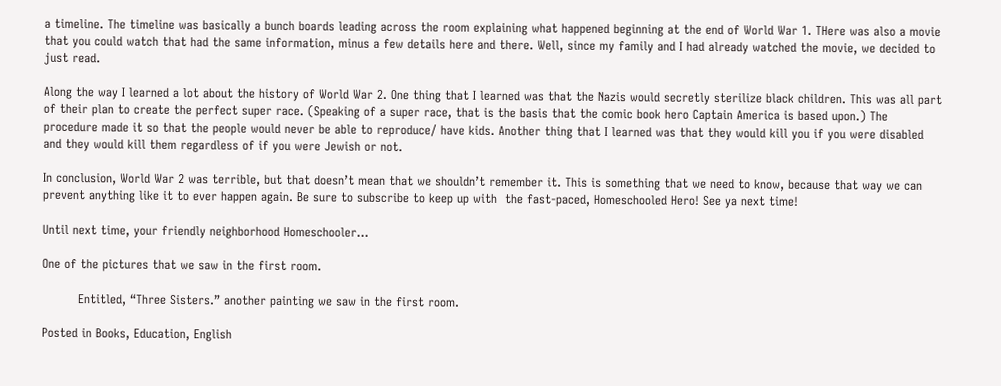a timeline. The timeline was basically a bunch boards leading across the room explaining what happened beginning at the end of World War 1. THere was also a movie that you could watch that had the same information, minus a few details here and there. Well, since my family and I had already watched the movie, we decided to just read.

Along the way I learned a lot about the history of World War 2. One thing that I learned was that the Nazis would secretly sterilize black children. This was all part of their plan to create the perfect super race. (Speaking of a super race, that is the basis that the comic book hero Captain America is based upon.) The procedure made it so that the people would never be able to reproduce/ have kids. Another thing that I learned was that they would kill you if you were disabled and they would kill them regardless of if you were Jewish or not.

In conclusion, World War 2 was terrible, but that doesn’t mean that we shouldn’t remember it. This is something that we need to know, because that way we can prevent anything like it to ever happen again. Be sure to subscribe to keep up with  the fast-paced, Homeschooled Hero! See ya next time!

Until next time, your friendly neighborhood Homeschooler…

One of the pictures that we saw in the first room.

         Entitled, “Three Sisters.” another painting we saw in the first room.

Posted in Books, Education, English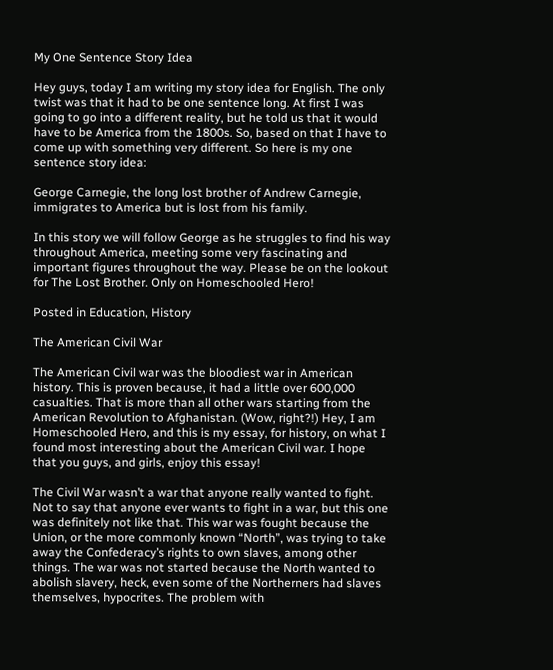My One Sentence Story Idea

Hey guys, today I am writing my story idea for English. The only twist was that it had to be one sentence long. At first I was going to go into a different reality, but he told us that it would have to be America from the 1800s. So, based on that I have to come up with something very different. So here is my one sentence story idea:

George Carnegie, the long lost brother of Andrew Carnegie, immigrates to America but is lost from his family.

In this story we will follow George as he struggles to find his way throughout America, meeting some very fascinating and important figures throughout the way. Please be on the lookout for The Lost Brother. Only on Homeschooled Hero!

Posted in Education, History

The American Civil War

The American Civil war was the bloodiest war in American history. This is proven because, it had a little over 600,000 casualties. That is more than all other wars starting from the American Revolution to Afghanistan. (Wow, right?!) Hey, I am Homeschooled Hero, and this is my essay, for history, on what I found most interesting about the American Civil war. I hope that you guys, and girls, enjoy this essay!

The Civil War wasn’t a war that anyone really wanted to fight. Not to say that anyone ever wants to fight in a war, but this one was definitely not like that. This war was fought because the Union, or the more commonly known “North”, was trying to take away the Confederacy’s rights to own slaves, among other things. The war was not started because the North wanted to abolish slavery, heck, even some of the Northerners had slaves themselves, hypocrites. The problem with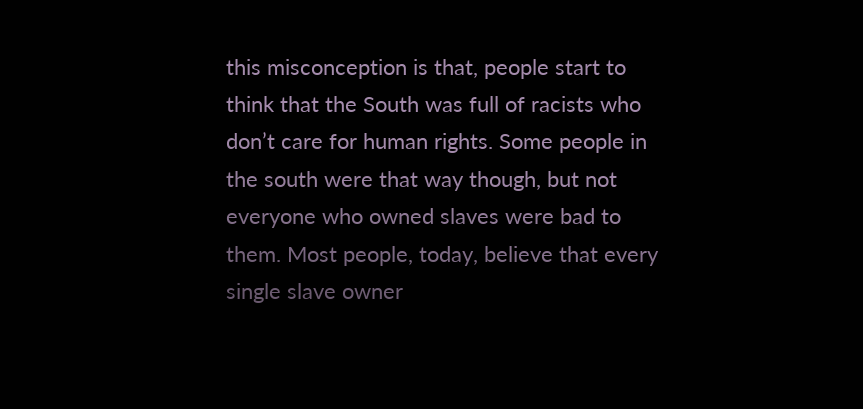this misconception is that, people start to think that the South was full of racists who don’t care for human rights. Some people in the south were that way though, but not everyone who owned slaves were bad to them. Most people, today, believe that every single slave owner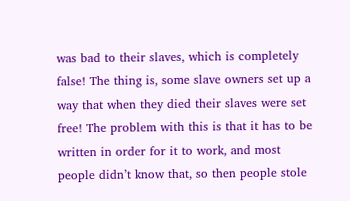was bad to their slaves, which is completely false! The thing is, some slave owners set up a way that when they died their slaves were set free! The problem with this is that it has to be written in order for it to work, and most people didn’t know that, so then people stole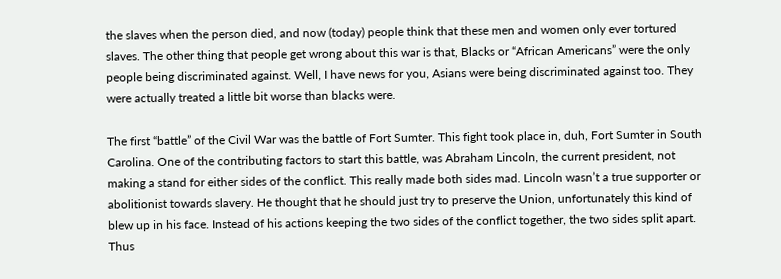the slaves when the person died, and now (today) people think that these men and women only ever tortured slaves. The other thing that people get wrong about this war is that, Blacks or “African Americans” were the only people being discriminated against. Well, I have news for you, Asians were being discriminated against too. They were actually treated a little bit worse than blacks were.

The first “battle” of the Civil War was the battle of Fort Sumter. This fight took place in, duh, Fort Sumter in South Carolina. One of the contributing factors to start this battle, was Abraham Lincoln, the current president, not making a stand for either sides of the conflict. This really made both sides mad. Lincoln wasn’t a true supporter or abolitionist towards slavery. He thought that he should just try to preserve the Union, unfortunately this kind of blew up in his face. Instead of his actions keeping the two sides of the conflict together, the two sides split apart. Thus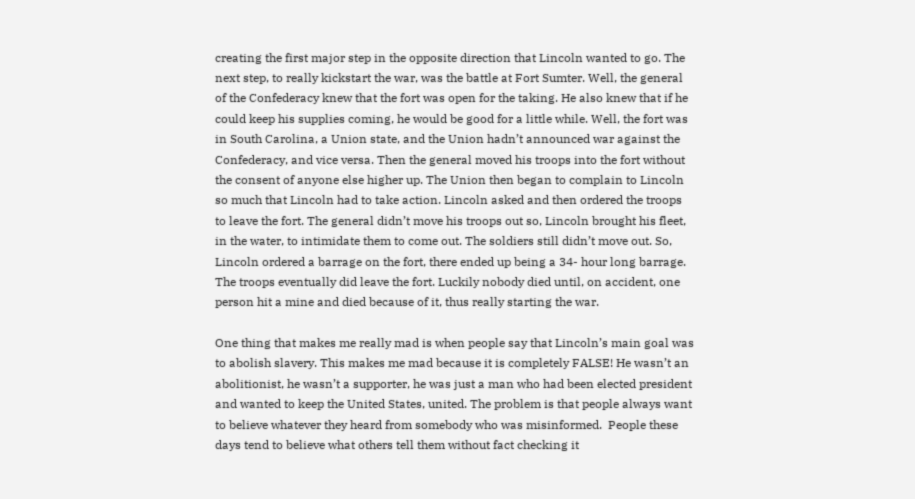creating the first major step in the opposite direction that Lincoln wanted to go. The next step, to really kickstart the war, was the battle at Fort Sumter. Well, the general of the Confederacy knew that the fort was open for the taking. He also knew that if he could keep his supplies coming, he would be good for a little while. Well, the fort was in South Carolina, a Union state, and the Union hadn’t announced war against the Confederacy, and vice versa. Then the general moved his troops into the fort without the consent of anyone else higher up. The Union then began to complain to Lincoln so much that Lincoln had to take action. Lincoln asked and then ordered the troops to leave the fort. The general didn’t move his troops out so, Lincoln brought his fleet, in the water, to intimidate them to come out. The soldiers still didn’t move out. So, Lincoln ordered a barrage on the fort, there ended up being a 34- hour long barrage. The troops eventually did leave the fort. Luckily nobody died until, on accident, one person hit a mine and died because of it, thus really starting the war.

One thing that makes me really mad is when people say that Lincoln’s main goal was to abolish slavery. This makes me mad because it is completely FALSE! He wasn’t an abolitionist, he wasn’t a supporter, he was just a man who had been elected president and wanted to keep the United States, united. The problem is that people always want to believe whatever they heard from somebody who was misinformed.  People these days tend to believe what others tell them without fact checking it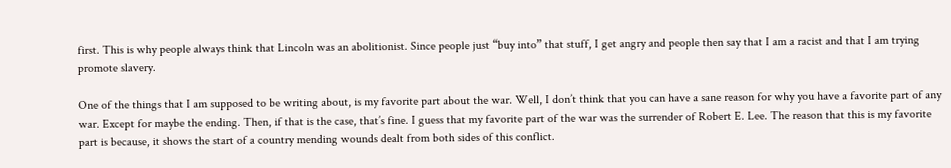first. This is why people always think that Lincoln was an abolitionist. Since people just “buy into” that stuff, I get angry and people then say that I am a racist and that I am trying promote slavery.

One of the things that I am supposed to be writing about, is my favorite part about the war. Well, I don’t think that you can have a sane reason for why you have a favorite part of any war. Except for maybe the ending. Then, if that is the case, that’s fine. I guess that my favorite part of the war was the surrender of Robert E. Lee. The reason that this is my favorite part is because, it shows the start of a country mending wounds dealt from both sides of this conflict.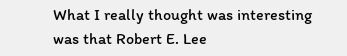What I really thought was interesting was that Robert E. Lee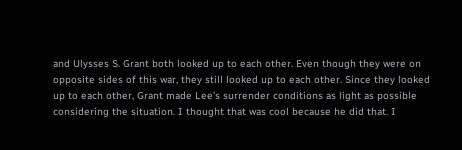and Ulysses S. Grant both looked up to each other. Even though they were on opposite sides of this war, they still looked up to each other. Since they looked up to each other, Grant made Lee’s surrender conditions as light as possible considering the situation. I thought that was cool because he did that. I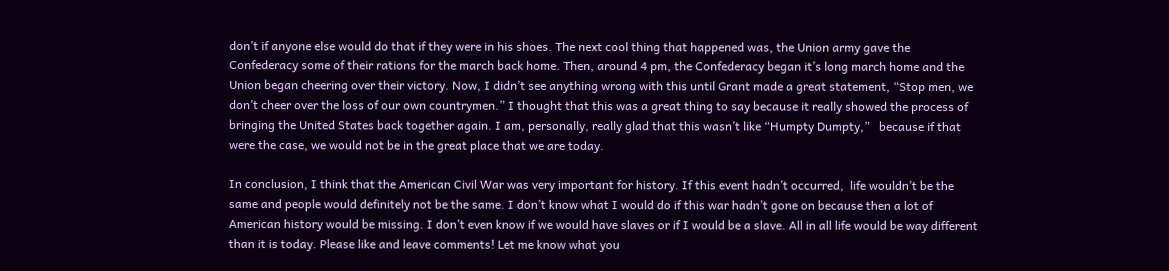don’t if anyone else would do that if they were in his shoes. The next cool thing that happened was, the Union army gave the Confederacy some of their rations for the march back home. Then, around 4 pm, the Confederacy began it’s long march home and the Union began cheering over their victory. Now, I didn’t see anything wrong with this until Grant made a great statement, “Stop men, we don’t cheer over the loss of our own countrymen.” I thought that this was a great thing to say because it really showed the process of bringing the United States back together again. I am, personally, really glad that this wasn’t like “Humpty Dumpty,”   because if that were the case, we would not be in the great place that we are today.

In conclusion, I think that the American Civil War was very important for history. If this event hadn’t occurred,  life wouldn’t be the same and people would definitely not be the same. I don’t know what I would do if this war hadn’t gone on because then a lot of American history would be missing. I don’t even know if we would have slaves or if I would be a slave. All in all life would be way different than it is today. Please like and leave comments! Let me know what you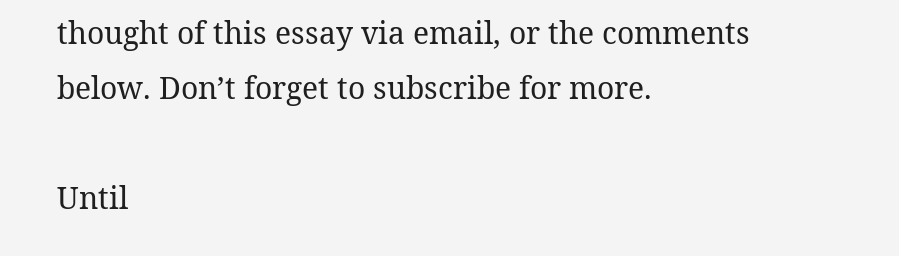thought of this essay via email, or the comments below. Don’t forget to subscribe for more.

Until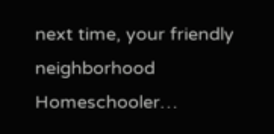next time, your friendly neighborhood Homeschooler…